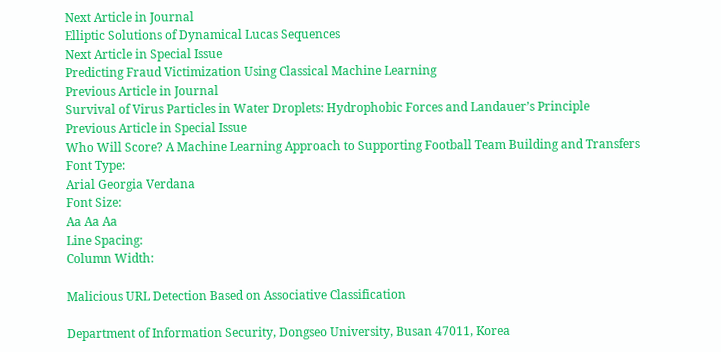Next Article in Journal
Elliptic Solutions of Dynamical Lucas Sequences
Next Article in Special Issue
Predicting Fraud Victimization Using Classical Machine Learning
Previous Article in Journal
Survival of Virus Particles in Water Droplets: Hydrophobic Forces and Landauer’s Principle
Previous Article in Special Issue
Who Will Score? A Machine Learning Approach to Supporting Football Team Building and Transfers
Font Type:
Arial Georgia Verdana
Font Size:
Aa Aa Aa
Line Spacing:
Column Width:

Malicious URL Detection Based on Associative Classification

Department of Information Security, Dongseo University, Busan 47011, Korea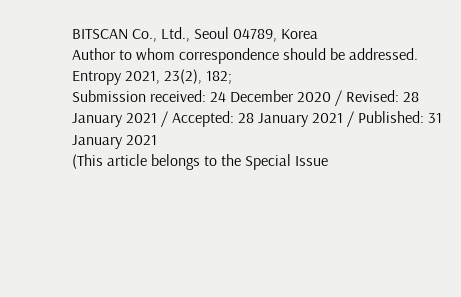BITSCAN Co., Ltd., Seoul 04789, Korea
Author to whom correspondence should be addressed.
Entropy 2021, 23(2), 182;
Submission received: 24 December 2020 / Revised: 28 January 2021 / Accepted: 28 January 2021 / Published: 31 January 2021
(This article belongs to the Special Issue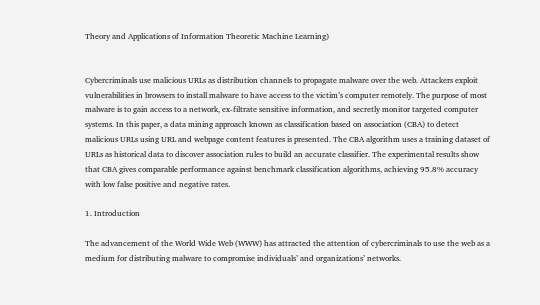Theory and Applications of Information Theoretic Machine Learning)


Cybercriminals use malicious URLs as distribution channels to propagate malware over the web. Attackers exploit vulnerabilities in browsers to install malware to have access to the victim’s computer remotely. The purpose of most malware is to gain access to a network, ex-filtrate sensitive information, and secretly monitor targeted computer systems. In this paper, a data mining approach known as classification based on association (CBA) to detect malicious URLs using URL and webpage content features is presented. The CBA algorithm uses a training dataset of URLs as historical data to discover association rules to build an accurate classifier. The experimental results show that CBA gives comparable performance against benchmark classification algorithms, achieving 95.8% accuracy with low false positive and negative rates.

1. Introduction

The advancement of the World Wide Web (WWW) has attracted the attention of cybercriminals to use the web as a medium for distributing malware to compromise individuals’ and organizations’ networks.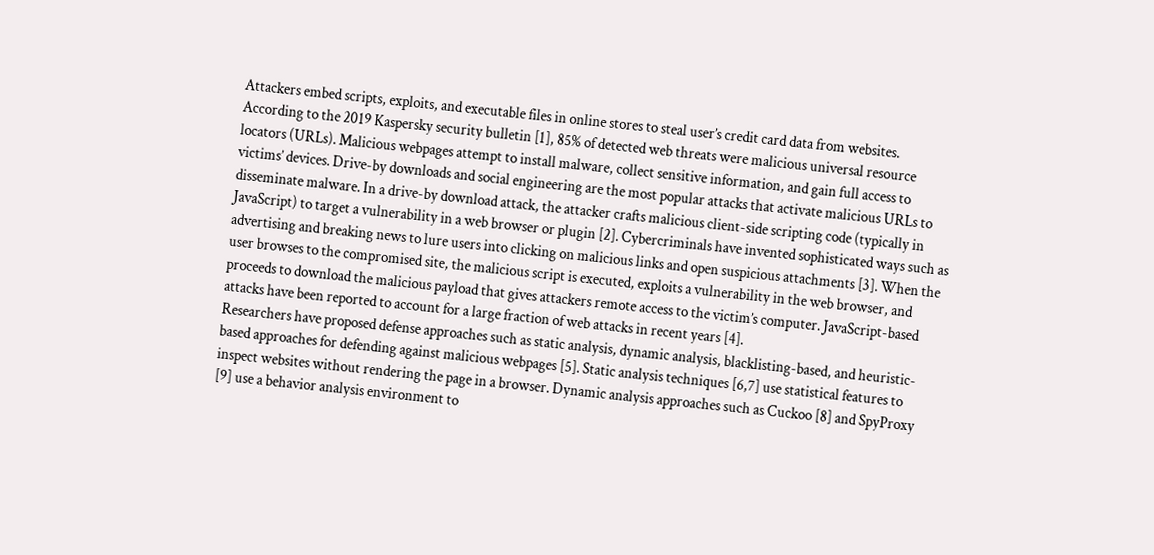Attackers embed scripts, exploits, and executable files in online stores to steal user’s credit card data from websites.
According to the 2019 Kaspersky security bulletin [1], 85% of detected web threats were malicious universal resource locators (URLs). Malicious webpages attempt to install malware, collect sensitive information, and gain full access to victims’ devices. Drive-by downloads and social engineering are the most popular attacks that activate malicious URLs to disseminate malware. In a drive-by download attack, the attacker crafts malicious client-side scripting code (typically in JavaScript) to target a vulnerability in a web browser or plugin [2]. Cybercriminals have invented sophisticated ways such as advertising and breaking news to lure users into clicking on malicious links and open suspicious attachments [3]. When the user browses to the compromised site, the malicious script is executed, exploits a vulnerability in the web browser, and proceeds to download the malicious payload that gives attackers remote access to the victim’s computer. JavaScript-based attacks have been reported to account for a large fraction of web attacks in recent years [4].
Researchers have proposed defense approaches such as static analysis, dynamic analysis, blacklisting-based, and heuristic-based approaches for defending against malicious webpages [5]. Static analysis techniques [6,7] use statistical features to inspect websites without rendering the page in a browser. Dynamic analysis approaches such as Cuckoo [8] and SpyProxy [9] use a behavior analysis environment to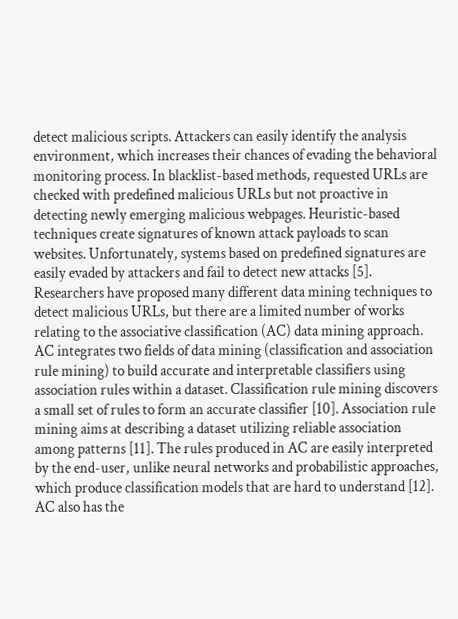detect malicious scripts. Attackers can easily identify the analysis environment, which increases their chances of evading the behavioral monitoring process. In blacklist-based methods, requested URLs are checked with predefined malicious URLs but not proactive in detecting newly emerging malicious webpages. Heuristic-based techniques create signatures of known attack payloads to scan websites. Unfortunately, systems based on predefined signatures are easily evaded by attackers and fail to detect new attacks [5].
Researchers have proposed many different data mining techniques to detect malicious URLs, but there are a limited number of works relating to the associative classification (AC) data mining approach. AC integrates two fields of data mining (classification and association rule mining) to build accurate and interpretable classifiers using association rules within a dataset. Classification rule mining discovers a small set of rules to form an accurate classifier [10]. Association rule mining aims at describing a dataset utilizing reliable association among patterns [11]. The rules produced in AC are easily interpreted by the end-user, unlike neural networks and probabilistic approaches, which produce classification models that are hard to understand [12]. AC also has the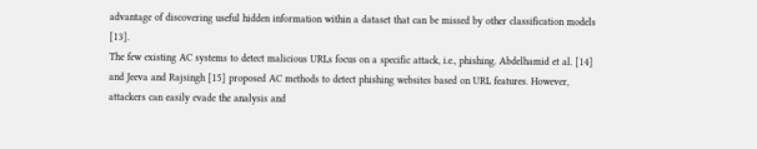advantage of discovering useful hidden information within a dataset that can be missed by other classification models [13].
The few existing AC systems to detect malicious URLs focus on a specific attack, i.e., phishing. Abdelhamid et al. [14] and Jeeva and Rajsingh [15] proposed AC methods to detect phishing websites based on URL features. However, attackers can easily evade the analysis and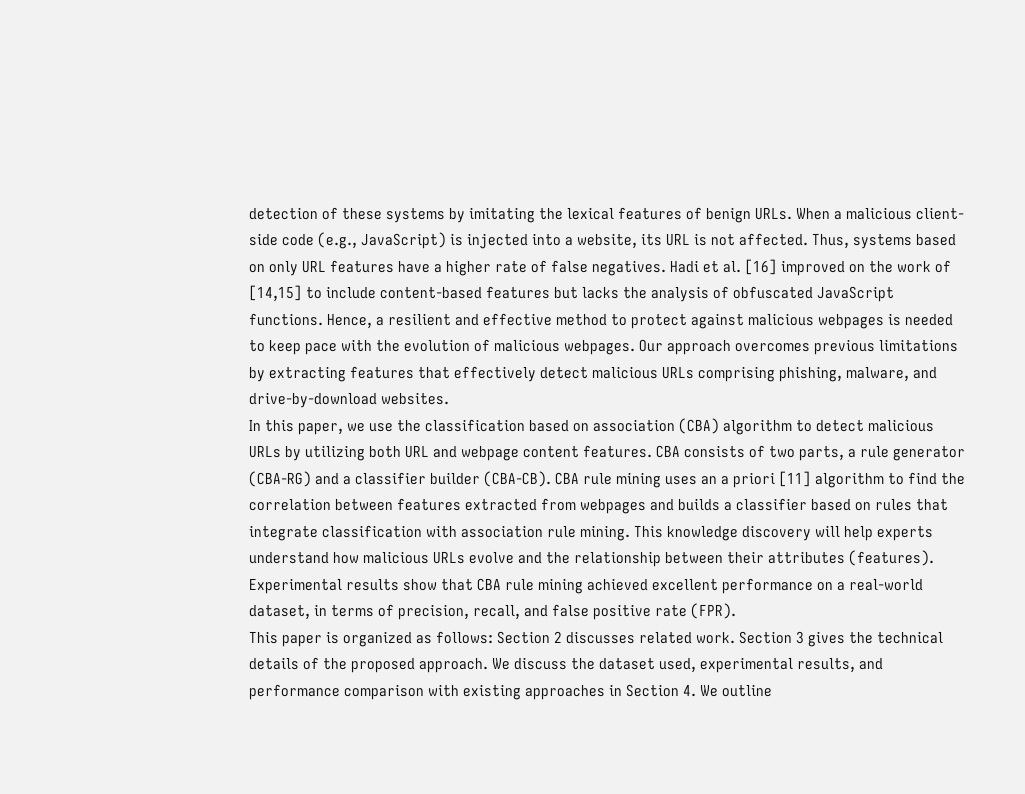detection of these systems by imitating the lexical features of benign URLs. When a malicious client-side code (e.g., JavaScript) is injected into a website, its URL is not affected. Thus, systems based on only URL features have a higher rate of false negatives. Hadi et al. [16] improved on the work of [14,15] to include content-based features but lacks the analysis of obfuscated JavaScript functions. Hence, a resilient and effective method to protect against malicious webpages is needed to keep pace with the evolution of malicious webpages. Our approach overcomes previous limitations by extracting features that effectively detect malicious URLs comprising phishing, malware, and drive-by-download websites.
In this paper, we use the classification based on association (CBA) algorithm to detect malicious URLs by utilizing both URL and webpage content features. CBA consists of two parts, a rule generator (CBA-RG) and a classifier builder (CBA-CB). CBA rule mining uses an a priori [11] algorithm to find the correlation between features extracted from webpages and builds a classifier based on rules that integrate classification with association rule mining. This knowledge discovery will help experts understand how malicious URLs evolve and the relationship between their attributes (features). Experimental results show that CBA rule mining achieved excellent performance on a real-world dataset, in terms of precision, recall, and false positive rate (FPR).
This paper is organized as follows: Section 2 discusses related work. Section 3 gives the technical details of the proposed approach. We discuss the dataset used, experimental results, and performance comparison with existing approaches in Section 4. We outline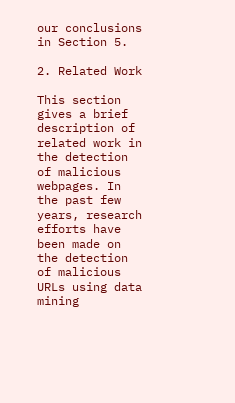our conclusions in Section 5.

2. Related Work

This section gives a brief description of related work in the detection of malicious webpages. In the past few years, research efforts have been made on the detection of malicious URLs using data mining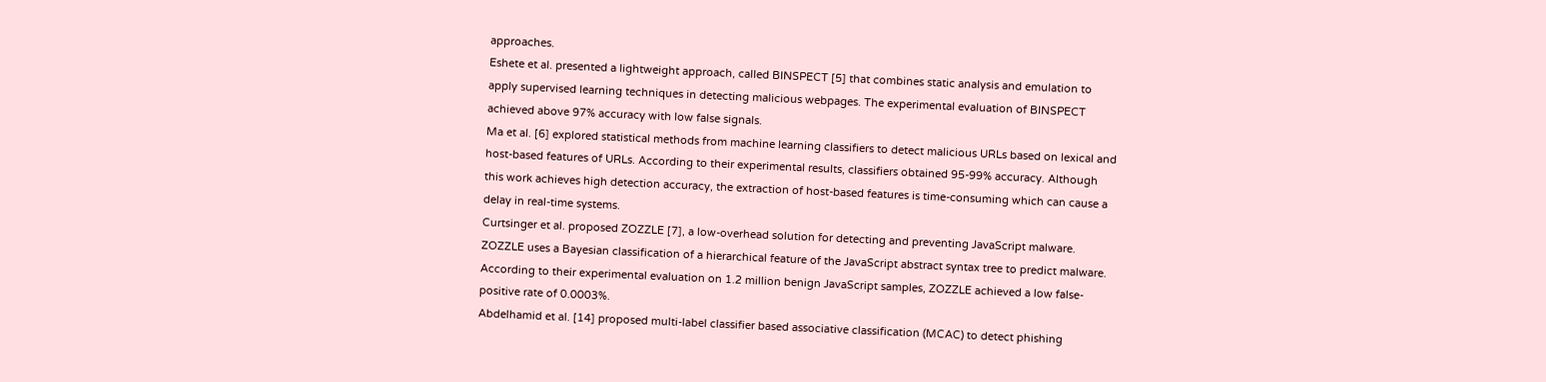approaches.
Eshete et al. presented a lightweight approach, called BINSPECT [5] that combines static analysis and emulation to apply supervised learning techniques in detecting malicious webpages. The experimental evaluation of BINSPECT achieved above 97% accuracy with low false signals.
Ma et al. [6] explored statistical methods from machine learning classifiers to detect malicious URLs based on lexical and host-based features of URLs. According to their experimental results, classifiers obtained 95-99% accuracy. Although this work achieves high detection accuracy, the extraction of host-based features is time-consuming which can cause a delay in real-time systems.
Curtsinger et al. proposed ZOZZLE [7], a low-overhead solution for detecting and preventing JavaScript malware. ZOZZLE uses a Bayesian classification of a hierarchical feature of the JavaScript abstract syntax tree to predict malware. According to their experimental evaluation on 1.2 million benign JavaScript samples, ZOZZLE achieved a low false-positive rate of 0.0003%.
Abdelhamid et al. [14] proposed multi-label classifier based associative classification (MCAC) to detect phishing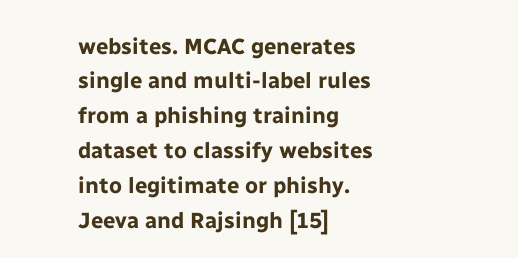websites. MCAC generates single and multi-label rules from a phishing training dataset to classify websites into legitimate or phishy.
Jeeva and Rajsingh [15]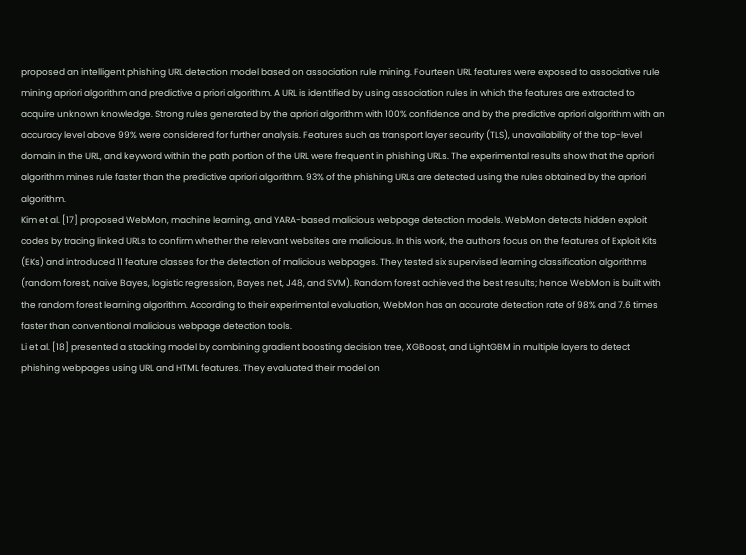proposed an intelligent phishing URL detection model based on association rule mining. Fourteen URL features were exposed to associative rule mining apriori algorithm and predictive a priori algorithm. A URL is identified by using association rules in which the features are extracted to acquire unknown knowledge. Strong rules generated by the apriori algorithm with 100% confidence and by the predictive apriori algorithm with an accuracy level above 99% were considered for further analysis. Features such as transport layer security (TLS), unavailability of the top-level domain in the URL, and keyword within the path portion of the URL were frequent in phishing URLs. The experimental results show that the apriori algorithm mines rule faster than the predictive apriori algorithm. 93% of the phishing URLs are detected using the rules obtained by the apriori algorithm.
Kim et al. [17] proposed WebMon, machine learning, and YARA-based malicious webpage detection models. WebMon detects hidden exploit codes by tracing linked URLs to confirm whether the relevant websites are malicious. In this work, the authors focus on the features of Exploit Kits (EKs) and introduced 11 feature classes for the detection of malicious webpages. They tested six supervised learning classification algorithms (random forest, naive Bayes, logistic regression, Bayes net, J48, and SVM). Random forest achieved the best results; hence WebMon is built with the random forest learning algorithm. According to their experimental evaluation, WebMon has an accurate detection rate of 98% and 7.6 times faster than conventional malicious webpage detection tools.
Li et al. [18] presented a stacking model by combining gradient boosting decision tree, XGBoost, and LightGBM in multiple layers to detect phishing webpages using URL and HTML features. They evaluated their model on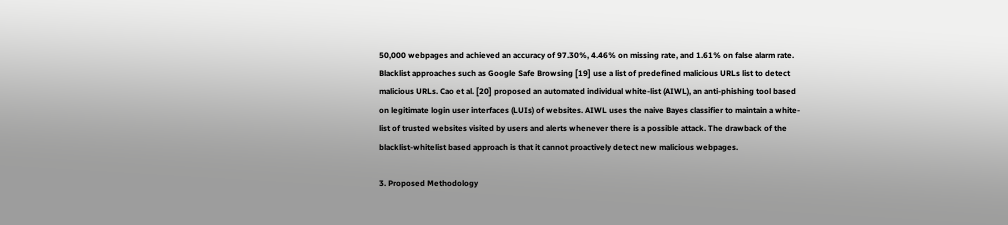50,000 webpages and achieved an accuracy of 97.30%, 4.46% on missing rate, and 1.61% on false alarm rate.
Blacklist approaches such as Google Safe Browsing [19] use a list of predefined malicious URLs list to detect malicious URLs. Cao et al. [20] proposed an automated individual white-list (AIWL), an anti-phishing tool based on legitimate login user interfaces (LUIs) of websites. AIWL uses the naive Bayes classifier to maintain a white-list of trusted websites visited by users and alerts whenever there is a possible attack. The drawback of the blacklist-whitelist based approach is that it cannot proactively detect new malicious webpages.

3. Proposed Methodology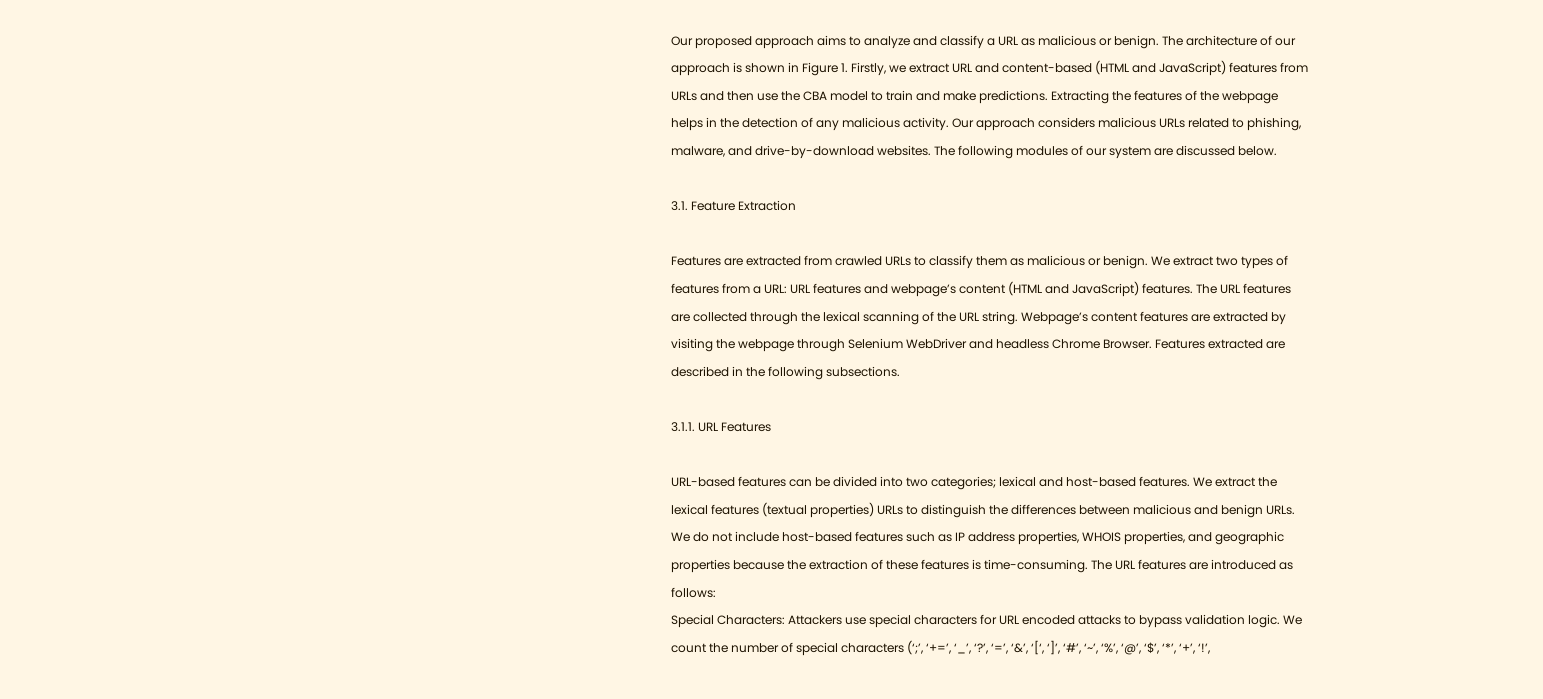Our proposed approach aims to analyze and classify a URL as malicious or benign. The architecture of our approach is shown in Figure 1. Firstly, we extract URL and content-based (HTML and JavaScript) features from URLs and then use the CBA model to train and make predictions. Extracting the features of the webpage helps in the detection of any malicious activity. Our approach considers malicious URLs related to phishing, malware, and drive-by-download websites. The following modules of our system are discussed below.

3.1. Feature Extraction

Features are extracted from crawled URLs to classify them as malicious or benign. We extract two types of features from a URL: URL features and webpage’s content (HTML and JavaScript) features. The URL features are collected through the lexical scanning of the URL string. Webpage’s content features are extracted by visiting the webpage through Selenium WebDriver and headless Chrome Browser. Features extracted are described in the following subsections.

3.1.1. URL Features

URL-based features can be divided into two categories; lexical and host-based features. We extract the lexical features (textual properties) URLs to distinguish the differences between malicious and benign URLs. We do not include host-based features such as IP address properties, WHOIS properties, and geographic properties because the extraction of these features is time-consuming. The URL features are introduced as follows:
Special Characters: Attackers use special characters for URL encoded attacks to bypass validation logic. We count the number of special characters (‘;’, ‘+=’, ‘_’, ‘?’, ‘=’, ‘&’, ‘[‘, ‘]’, ‘#’, ‘~’, ‘%’, ‘@’, ‘$’, ‘*’, ‘+’, ‘!’,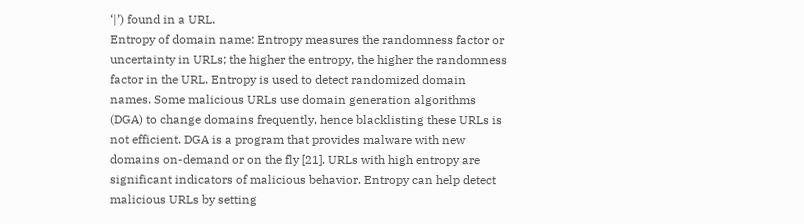‘|’) found in a URL.
Entropy of domain name: Entropy measures the randomness factor or uncertainty in URLs; the higher the entropy, the higher the randomness factor in the URL. Entropy is used to detect randomized domain names. Some malicious URLs use domain generation algorithms (DGA) to change domains frequently, hence blacklisting these URLs is not efficient. DGA is a program that provides malware with new domains on-demand or on the fly [21]. URLs with high entropy are significant indicators of malicious behavior. Entropy can help detect malicious URLs by setting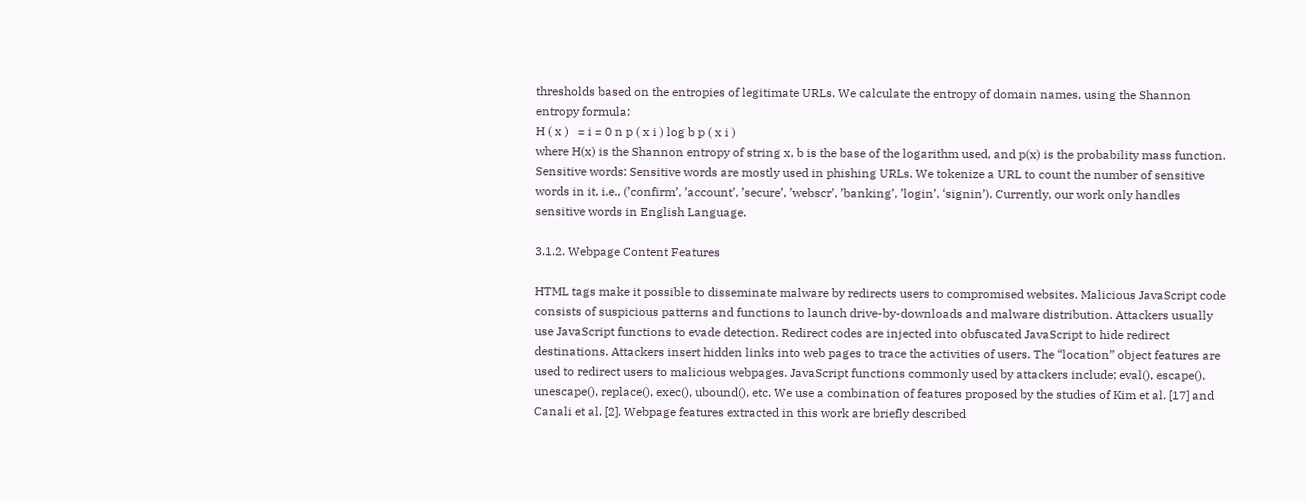thresholds based on the entropies of legitimate URLs. We calculate the entropy of domain names, using the Shannon entropy formula:
H ( x )   = i = 0 n p ( x i ) log b p ( x i )
where H(x) is the Shannon entropy of string x, b is the base of the logarithm used, and p(x) is the probability mass function.
Sensitive words: Sensitive words are mostly used in phishing URLs. We tokenize a URL to count the number of sensitive words in it, i.e., (’confirm’, ’account’, ’secure’, ’webscr’, ’banking’, ’login’, ‘signin’). Currently, our work only handles sensitive words in English Language.

3.1.2. Webpage Content Features

HTML tags make it possible to disseminate malware by redirects users to compromised websites. Malicious JavaScript code consists of suspicious patterns and functions to launch drive-by-downloads and malware distribution. Attackers usually use JavaScript functions to evade detection. Redirect codes are injected into obfuscated JavaScript to hide redirect destinations. Attackers insert hidden links into web pages to trace the activities of users. The “location” object features are used to redirect users to malicious webpages. JavaScript functions commonly used by attackers include; eval(), escape(), unescape(), replace(), exec(), ubound(), etc. We use a combination of features proposed by the studies of Kim et al. [17] and Canali et al. [2]. Webpage features extracted in this work are briefly described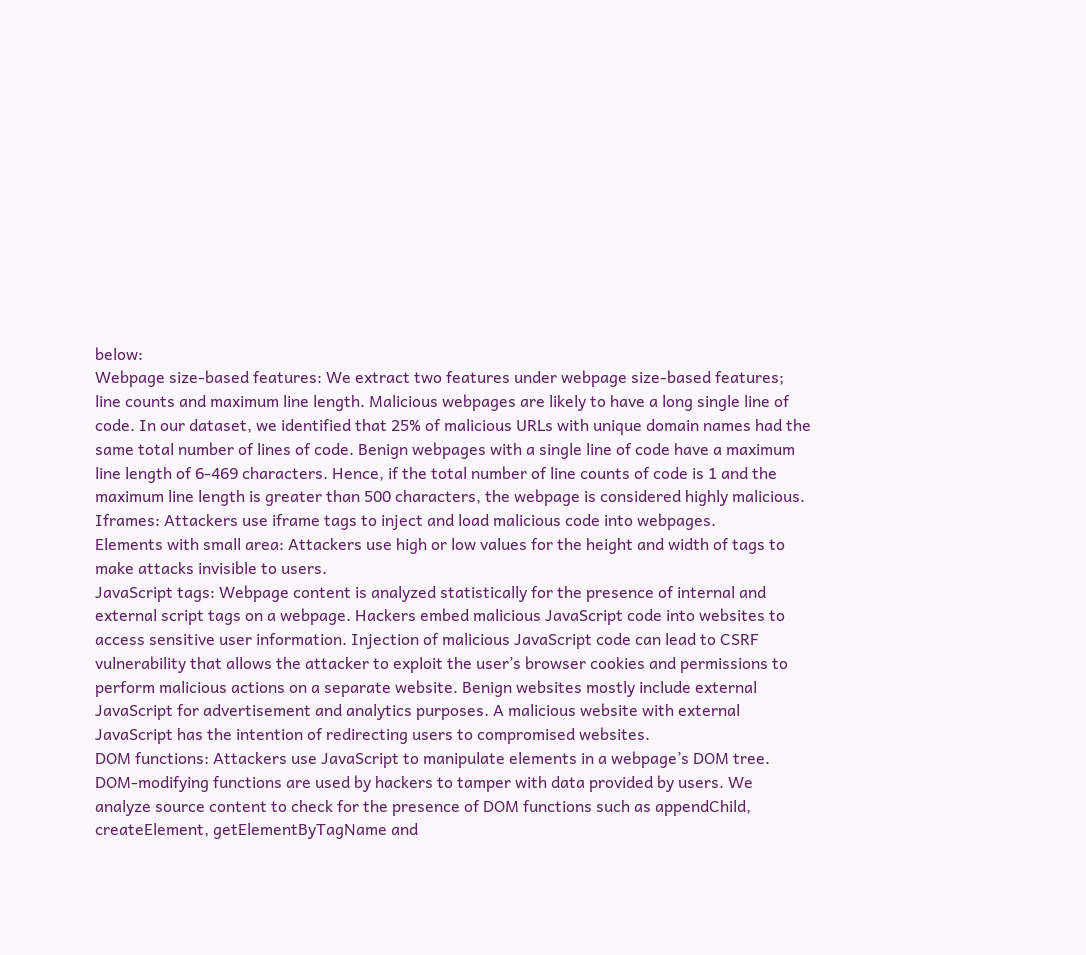below:
Webpage size-based features: We extract two features under webpage size-based features; line counts and maximum line length. Malicious webpages are likely to have a long single line of code. In our dataset, we identified that 25% of malicious URLs with unique domain names had the same total number of lines of code. Benign webpages with a single line of code have a maximum line length of 6-469 characters. Hence, if the total number of line counts of code is 1 and the maximum line length is greater than 500 characters, the webpage is considered highly malicious.
Iframes: Attackers use iframe tags to inject and load malicious code into webpages.
Elements with small area: Attackers use high or low values for the height and width of tags to make attacks invisible to users.
JavaScript tags: Webpage content is analyzed statistically for the presence of internal and external script tags on a webpage. Hackers embed malicious JavaScript code into websites to access sensitive user information. Injection of malicious JavaScript code can lead to CSRF vulnerability that allows the attacker to exploit the user’s browser cookies and permissions to perform malicious actions on a separate website. Benign websites mostly include external JavaScript for advertisement and analytics purposes. A malicious website with external JavaScript has the intention of redirecting users to compromised websites.
DOM functions: Attackers use JavaScript to manipulate elements in a webpage’s DOM tree. DOM-modifying functions are used by hackers to tamper with data provided by users. We analyze source content to check for the presence of DOM functions such as appendChild, createElement, getElementByTagName and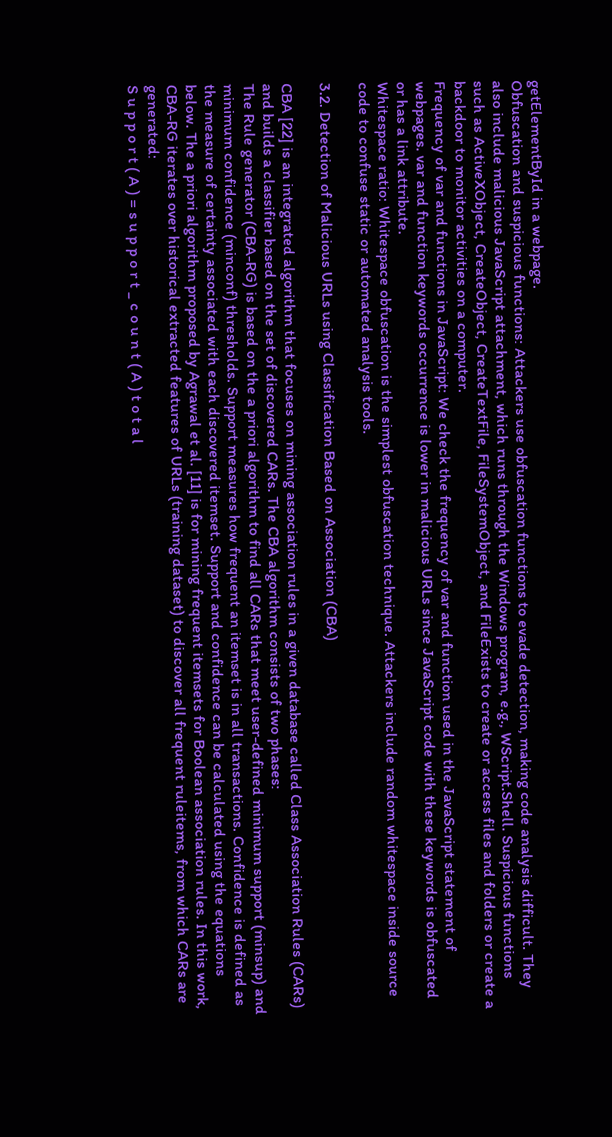getElementById in a webpage.
Obfuscation and suspicious functions: Attackers use obfuscation functions to evade detection, making code analysis difficult. They also include malicious JavaScript attachment, which runs through the Windows program, e.g., WScript.Shell. Suspicious functions such as ActiveXObject, CreateObject, CreateTextFile, FileSystemObject, and FileExists to create or access files and folders or create a backdoor to monitor activities on a computer.
Frequency of var and functions in JavaScript: We check the frequency of var and function used in the JavaScript statement of webpages. var and function keywords occurrence is lower in malicious URLs since JavaScript code with these keywords is obfuscated or has a link attribute.
Whitespace ratio: Whitespace obfuscation is the simplest obfuscation technique. Attackers include random whitespace inside source code to confuse static or automated analysis tools.

3.2. Detection of Malicious URLs using Classification Based on Association (CBA)

CBA [22] is an integrated algorithm that focuses on mining association rules in a given database called Class Association Rules (CARs) and builds a classifier based on the set of discovered CARs. The CBA algorithm consists of two phases:
The Rule generator (CBA-RG) is based on the a priori algorithm to find all CARs that meet user-defined minimum support (minsup) and minimum confidence (minconf) thresholds. Support measures how frequent an itemset is in all transactions. Confidence is defined as the measure of certainty associated with each discovered itemset. Support and confidence can be calculated using the equations below. The a priori algorithm proposed by Agrawal et al. [11] is for mining frequent itemsets for Boolean association rules. In this work, CBA-RG iterates over historical extracted features of URLs (training dataset) to discover all frequent ruleitems, from which CARs are generated:
S u p p o r t ( A ) = s u p p o r t _ c o u n t ( A ) t o t a l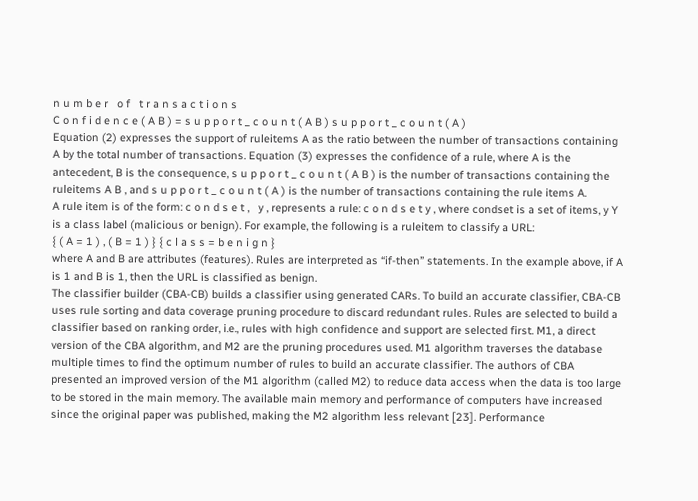n u m b e r   o f   t r a n s a c t i o n s
C o n f i d e n c e ( A B ) = s u p p o r t _ c o u n t ( A B ) s u p p o r t _ c o u n t ( A )
Equation (2) expresses the support of ruleitems A as the ratio between the number of transactions containing A by the total number of transactions. Equation (3) expresses the confidence of a rule, where A is the antecedent, B is the consequence, s u p p o r t _ c o u n t ( A B ) is the number of transactions containing the ruleitems A B , and s u p p o r t _ c o u n t ( A ) is the number of transactions containing the rule items A.
A rule item is of the form: c o n d s e t ,   y , represents a rule: c o n d s e t y , where condset is a set of items, y Y is a class label (malicious or benign). For example, the following is a ruleitem to classify a URL:
{ ( A = 1 ) , ( B = 1 ) } { c l a s s = b e n i g n }
where A and B are attributes (features). Rules are interpreted as “if-then” statements. In the example above, if A is 1 and B is 1, then the URL is classified as benign.
The classifier builder (CBA-CB) builds a classifier using generated CARs. To build an accurate classifier, CBA-CB uses rule sorting and data coverage pruning procedure to discard redundant rules. Rules are selected to build a classifier based on ranking order, i.e., rules with high confidence and support are selected first. M1, a direct version of the CBA algorithm, and M2 are the pruning procedures used. M1 algorithm traverses the database multiple times to find the optimum number of rules to build an accurate classifier. The authors of CBA presented an improved version of the M1 algorithm (called M2) to reduce data access when the data is too large to be stored in the main memory. The available main memory and performance of computers have increased since the original paper was published, making the M2 algorithm less relevant [23]. Performance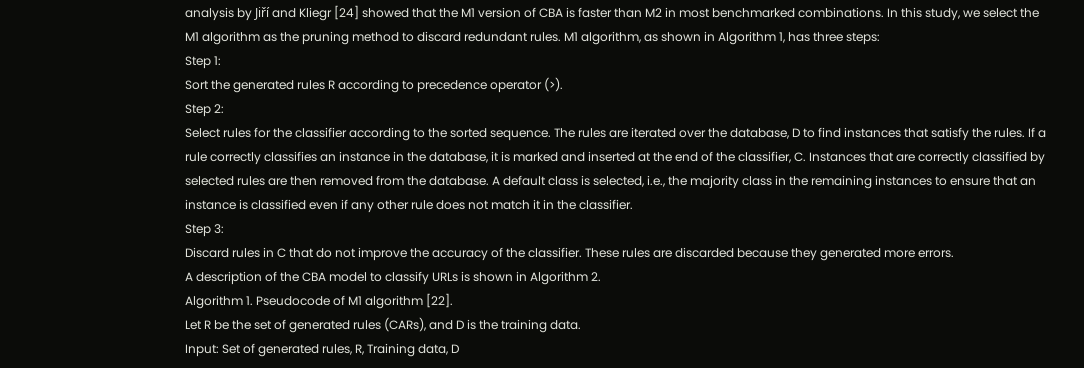analysis by Jiří and Kliegr [24] showed that the M1 version of CBA is faster than M2 in most benchmarked combinations. In this study, we select the M1 algorithm as the pruning method to discard redundant rules. M1 algorithm, as shown in Algorithm 1, has three steps:
Step 1:
Sort the generated rules R according to precedence operator (>).
Step 2:
Select rules for the classifier according to the sorted sequence. The rules are iterated over the database, D to find instances that satisfy the rules. If a rule correctly classifies an instance in the database, it is marked and inserted at the end of the classifier, C. Instances that are correctly classified by selected rules are then removed from the database. A default class is selected, i.e., the majority class in the remaining instances to ensure that an instance is classified even if any other rule does not match it in the classifier.
Step 3:
Discard rules in C that do not improve the accuracy of the classifier. These rules are discarded because they generated more errors.
A description of the CBA model to classify URLs is shown in Algorithm 2.
Algorithm 1. Pseudocode of M1 algorithm [22].
Let R be the set of generated rules (CARs), and D is the training data.
Input: Set of generated rules, R, Training data, D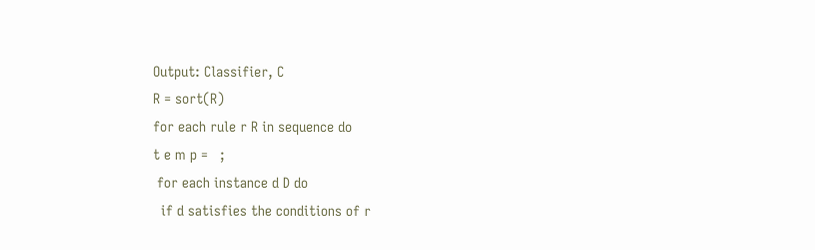Output: Classifier, C
R = sort(R)
for each rule r R in sequence do
t e m p =   ;
 for each instance d D do
  if d satisfies the conditions of r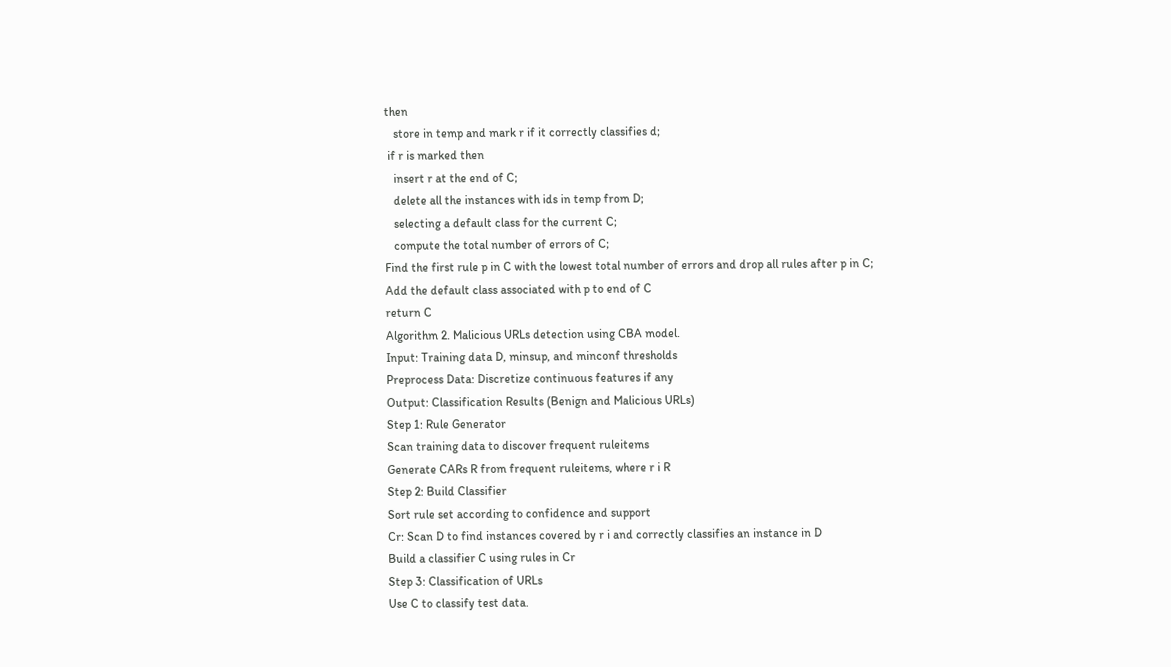then
   store in temp and mark r if it correctly classifies d;
 if r is marked then
   insert r at the end of C;
   delete all the instances with ids in temp from D;
   selecting a default class for the current C;
   compute the total number of errors of C;
Find the first rule p in C with the lowest total number of errors and drop all rules after p in C;
Add the default class associated with p to end of C
return C
Algorithm 2. Malicious URLs detection using CBA model.
Input: Training data D, minsup, and minconf thresholds
Preprocess Data: Discretize continuous features if any
Output: Classification Results (Benign and Malicious URLs)
Step 1: Rule Generator
Scan training data to discover frequent ruleitems
Generate CARs R from frequent ruleitems, where r i R
Step 2: Build Classifier
Sort rule set according to confidence and support
Cr: Scan D to find instances covered by r i and correctly classifies an instance in D
Build a classifier C using rules in Cr
Step 3: Classification of URLs
Use C to classify test data.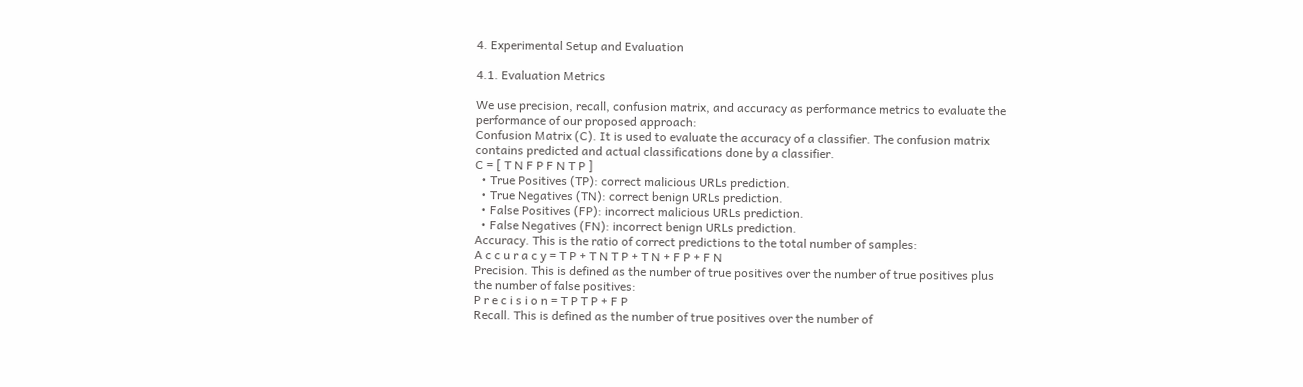4. Experimental Setup and Evaluation

4.1. Evaluation Metrics

We use precision, recall, confusion matrix, and accuracy as performance metrics to evaluate the performance of our proposed approach:
Confusion Matrix (C). It is used to evaluate the accuracy of a classifier. The confusion matrix contains predicted and actual classifications done by a classifier.
C = [ T N F P F N T P ]
  • True Positives (TP): correct malicious URLs prediction.
  • True Negatives (TN): correct benign URLs prediction.
  • False Positives (FP): incorrect malicious URLs prediction.
  • False Negatives (FN): incorrect benign URLs prediction.
Accuracy. This is the ratio of correct predictions to the total number of samples:
A c c u r a c y = T P + T N T P + T N + F P + F N
Precision. This is defined as the number of true positives over the number of true positives plus the number of false positives:
P r e c i s i o n = T P T P + F P
Recall. This is defined as the number of true positives over the number of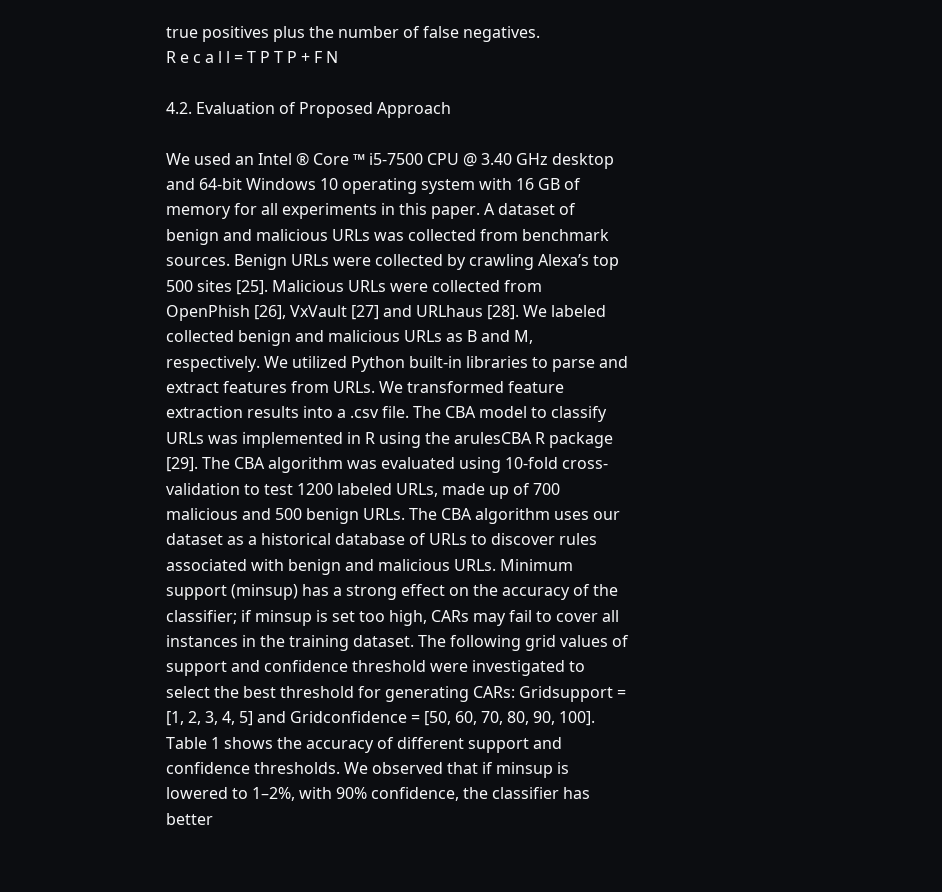true positives plus the number of false negatives.
R e c a l l = T P T P + F N

4.2. Evaluation of Proposed Approach

We used an Intel ® Core ™ i5-7500 CPU @ 3.40 GHz desktop and 64-bit Windows 10 operating system with 16 GB of memory for all experiments in this paper. A dataset of benign and malicious URLs was collected from benchmark sources. Benign URLs were collected by crawling Alexa’s top 500 sites [25]. Malicious URLs were collected from OpenPhish [26], VxVault [27] and URLhaus [28]. We labeled collected benign and malicious URLs as B and M, respectively. We utilized Python built-in libraries to parse and extract features from URLs. We transformed feature extraction results into a .csv file. The CBA model to classify URLs was implemented in R using the arulesCBA R package [29]. The CBA algorithm was evaluated using 10-fold cross-validation to test 1200 labeled URLs, made up of 700 malicious and 500 benign URLs. The CBA algorithm uses our dataset as a historical database of URLs to discover rules associated with benign and malicious URLs. Minimum support (minsup) has a strong effect on the accuracy of the classifier; if minsup is set too high, CARs may fail to cover all instances in the training dataset. The following grid values of support and confidence threshold were investigated to select the best threshold for generating CARs: Gridsupport = [1, 2, 3, 4, 5] and Gridconfidence = [50, 60, 70, 80, 90, 100]. Table 1 shows the accuracy of different support and confidence thresholds. We observed that if minsup is lowered to 1–2%, with 90% confidence, the classifier has better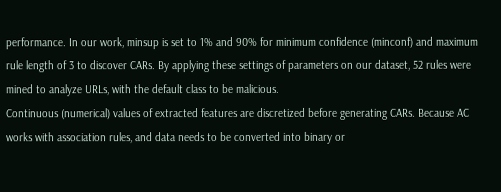performance. In our work, minsup is set to 1% and 90% for minimum confidence (minconf) and maximum rule length of 3 to discover CARs. By applying these settings of parameters on our dataset, 52 rules were mined to analyze URLs, with the default class to be malicious.
Continuous (numerical) values of extracted features are discretized before generating CARs. Because AC works with association rules, and data needs to be converted into binary or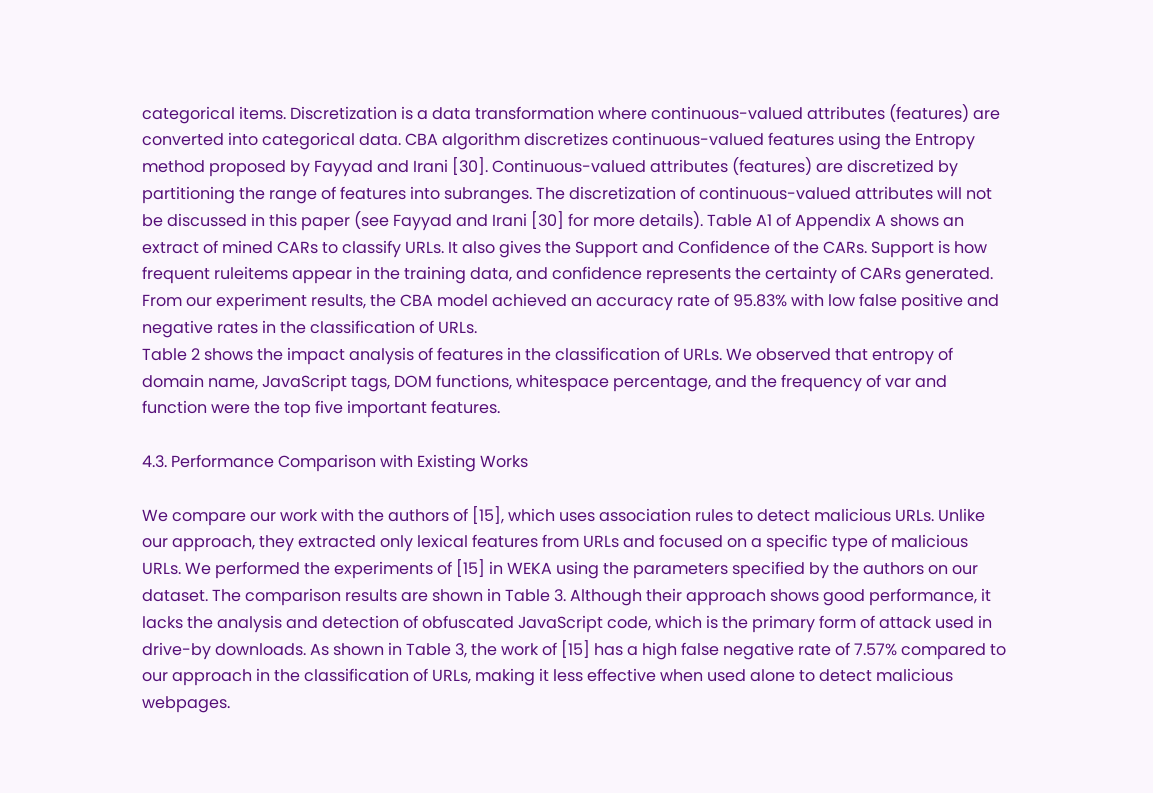categorical items. Discretization is a data transformation where continuous-valued attributes (features) are converted into categorical data. CBA algorithm discretizes continuous-valued features using the Entropy method proposed by Fayyad and Irani [30]. Continuous-valued attributes (features) are discretized by partitioning the range of features into subranges. The discretization of continuous-valued attributes will not be discussed in this paper (see Fayyad and Irani [30] for more details). Table A1 of Appendix A shows an extract of mined CARs to classify URLs. It also gives the Support and Confidence of the CARs. Support is how frequent ruleitems appear in the training data, and confidence represents the certainty of CARs generated. From our experiment results, the CBA model achieved an accuracy rate of 95.83% with low false positive and negative rates in the classification of URLs.
Table 2 shows the impact analysis of features in the classification of URLs. We observed that entropy of domain name, JavaScript tags, DOM functions, whitespace percentage, and the frequency of var and function were the top five important features.

4.3. Performance Comparison with Existing Works

We compare our work with the authors of [15], which uses association rules to detect malicious URLs. Unlike our approach, they extracted only lexical features from URLs and focused on a specific type of malicious URLs. We performed the experiments of [15] in WEKA using the parameters specified by the authors on our dataset. The comparison results are shown in Table 3. Although their approach shows good performance, it lacks the analysis and detection of obfuscated JavaScript code, which is the primary form of attack used in drive-by downloads. As shown in Table 3, the work of [15] has a high false negative rate of 7.57% compared to our approach in the classification of URLs, making it less effective when used alone to detect malicious webpages.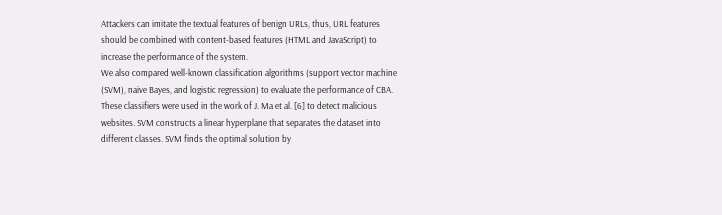Attackers can imitate the textual features of benign URLs, thus, URL features should be combined with content-based features (HTML and JavaScript) to increase the performance of the system.
We also compared well-known classification algorithms (support vector machine (SVM), naive Bayes, and logistic regression) to evaluate the performance of CBA. These classifiers were used in the work of J. Ma et al. [6] to detect malicious websites. SVM constructs a linear hyperplane that separates the dataset into different classes. SVM finds the optimal solution by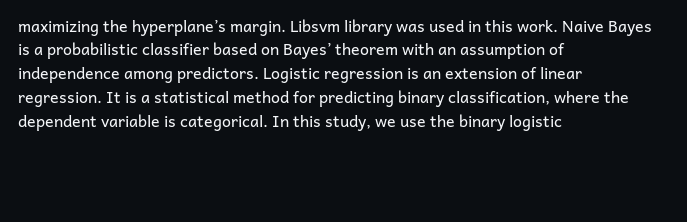maximizing the hyperplane’s margin. Libsvm library was used in this work. Naive Bayes is a probabilistic classifier based on Bayes’ theorem with an assumption of independence among predictors. Logistic regression is an extension of linear regression. It is a statistical method for predicting binary classification, where the dependent variable is categorical. In this study, we use the binary logistic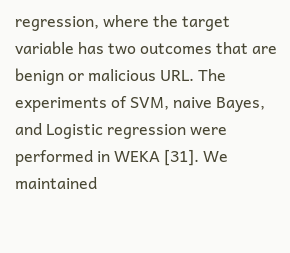regression, where the target variable has two outcomes that are benign or malicious URL. The experiments of SVM, naive Bayes, and Logistic regression were performed in WEKA [31]. We maintained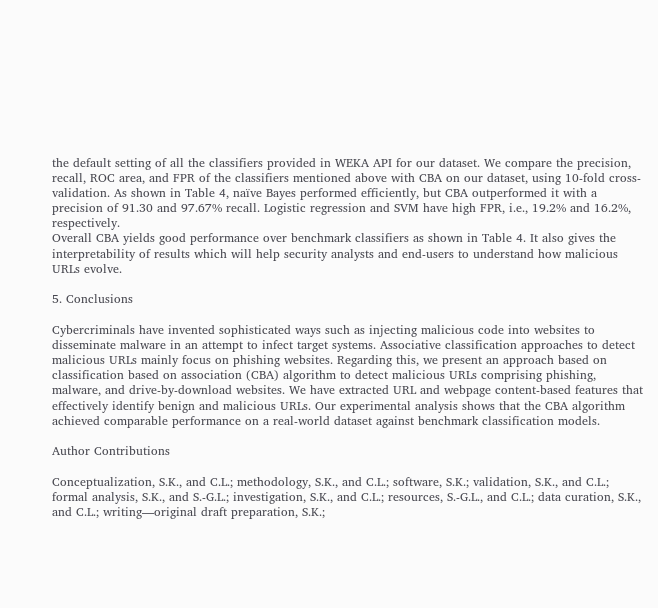the default setting of all the classifiers provided in WEKA API for our dataset. We compare the precision, recall, ROC area, and FPR of the classifiers mentioned above with CBA on our dataset, using 10-fold cross-validation. As shown in Table 4, naïve Bayes performed efficiently, but CBA outperformed it with a precision of 91.30 and 97.67% recall. Logistic regression and SVM have high FPR, i.e., 19.2% and 16.2%, respectively.
Overall CBA yields good performance over benchmark classifiers as shown in Table 4. It also gives the interpretability of results which will help security analysts and end-users to understand how malicious URLs evolve.

5. Conclusions

Cybercriminals have invented sophisticated ways such as injecting malicious code into websites to disseminate malware in an attempt to infect target systems. Associative classification approaches to detect malicious URLs mainly focus on phishing websites. Regarding this, we present an approach based on classification based on association (CBA) algorithm to detect malicious URLs comprising phishing, malware, and drive-by-download websites. We have extracted URL and webpage content-based features that effectively identify benign and malicious URLs. Our experimental analysis shows that the CBA algorithm achieved comparable performance on a real-world dataset against benchmark classification models.

Author Contributions

Conceptualization, S.K., and C.L.; methodology, S.K., and C.L.; software, S.K.; validation, S.K., and C.L.; formal analysis, S.K., and S.-G.L.; investigation, S.K., and C.L.; resources, S.-G.L., and C.L.; data curation, S.K., and C.L.; writing—original draft preparation, S.K.;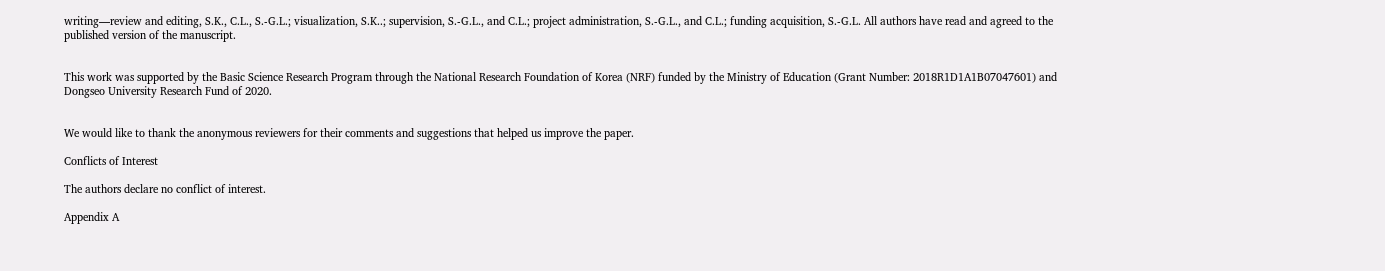writing—review and editing, S.K., C.L., S.-G.L.; visualization, S.K..; supervision, S.-G.L., and C.L.; project administration, S.-G.L., and C.L.; funding acquisition, S.-G.L. All authors have read and agreed to the published version of the manuscript.


This work was supported by the Basic Science Research Program through the National Research Foundation of Korea (NRF) funded by the Ministry of Education (Grant Number: 2018R1D1A1B07047601) and Dongseo University Research Fund of 2020.


We would like to thank the anonymous reviewers for their comments and suggestions that helped us improve the paper.

Conflicts of Interest

The authors declare no conflict of interest.

Appendix A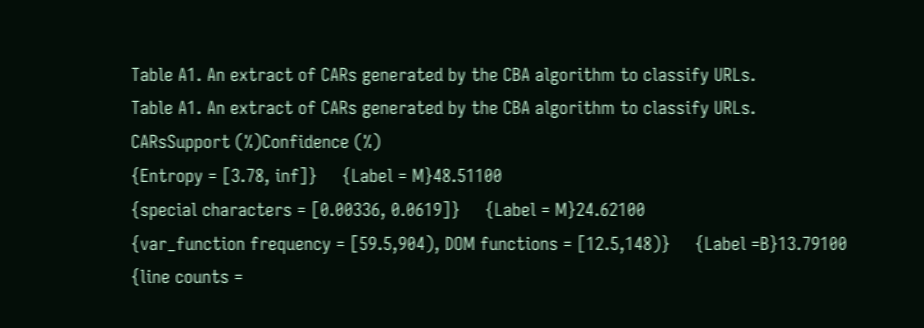Table A1. An extract of CARs generated by the CBA algorithm to classify URLs.
Table A1. An extract of CARs generated by the CBA algorithm to classify URLs.
CARsSupport (%)Confidence (%)
{Entropy = [3.78, inf]}     {Label = M}48.51100
{special characters = [0.00336, 0.0619]}     {Label = M}24.62100
{var_function frequency = [59.5,904), DOM functions = [12.5,148)}     {Label =B}13.79100
{line counts =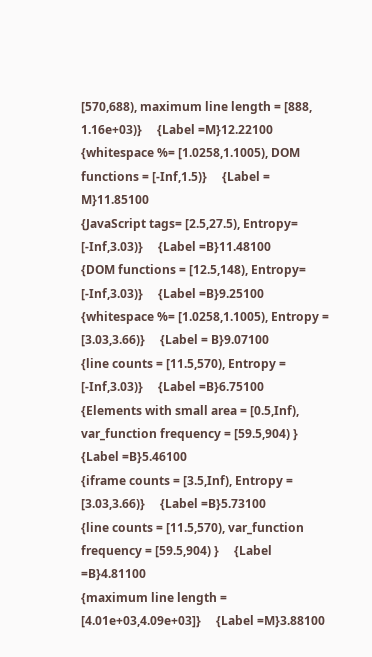[570,688), maximum line length = [888, 1.16e+03)}     {Label =M}12.22100
{whitespace %= [1.0258,1.1005), DOM functions = [-Inf,1.5)}     {Label = M}11.85100
{JavaScript tags= [2.5,27.5), Entropy= [-Inf,3.03)}     {Label =B}11.48100
{DOM functions = [12.5,148), Entropy= [-Inf,3.03)}     {Label =B}9.25100
{whitespace %= [1.0258,1.1005), Entropy = [3.03,3.66)}     {Label = B}9.07100
{line counts = [11.5,570), Entropy = [-Inf,3.03)}     {Label =B}6.75100
{Elements with small area = [0.5,Inf), var_function frequency = [59.5,904) }     {Label =B}5.46100
{iframe counts = [3.5,Inf), Entropy = [3.03,3.66)}     {Label =B}5.73100
{line counts = [11.5,570), var_function frequency = [59.5,904) }     {Label =B}4.81100
{maximum line length = [4.01e+03,4.09e+03]}     {Label =M}3.88100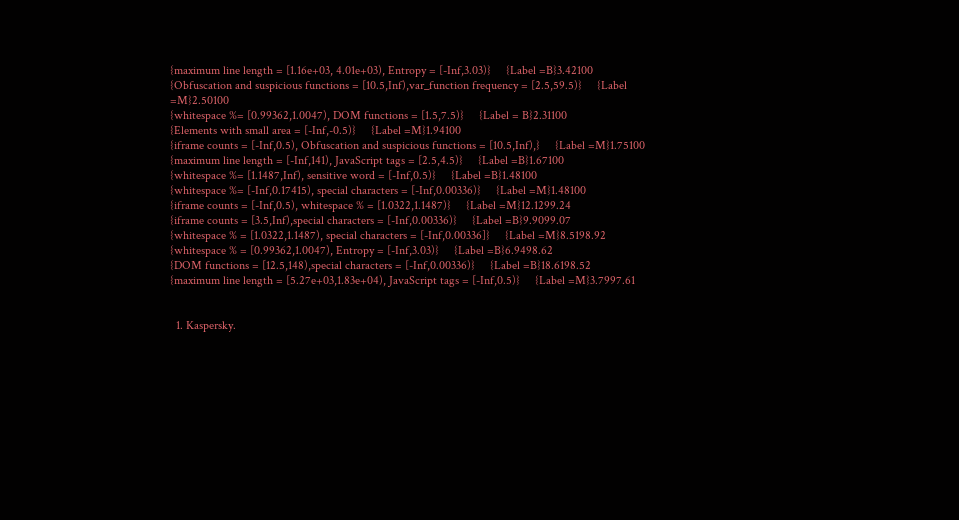{maximum line length = [1.16e+03, 4.01e+03), Entropy = [-Inf,3.03)}     {Label =B}3.42100
{Obfuscation and suspicious functions = [10.5,Inf),var_function frequency = [2.5,59.5)}     {Label =M}2.50100
{whitespace %= [0.99362,1.0047), DOM functions = [1.5,7.5)}     {Label = B}2.31100
{Elements with small area = [-Inf,-0.5)}     {Label =M}1.94100
{iframe counts = [-Inf,0.5), Obfuscation and suspicious functions = [10.5,Inf),}     {Label =M}1.75100
{maximum line length = [-Inf,141), JavaScript tags = [2.5,4.5)}     {Label =B}1.67100
{whitespace %= [1.1487,Inf), sensitive word = [-Inf,0.5)}     {Label =B}1.48100
{whitespace %= [-Inf,0.17415), special characters = [-Inf,0.00336)}     {Label =M}1.48100
{iframe counts = [-Inf,0.5), whitespace % = [1.0322,1.1487)}     {Label =M}12.1299.24
{iframe counts = [3.5,Inf),special characters = [-Inf,0.00336)}     {Label =B}9.9099.07
{whitespace % = [1.0322,1.1487), special characters = [-Inf,0.00336]}     {Label =M}8.5198.92
{whitespace % = [0.99362,1.0047), Entropy = [-Inf,3.03)}     {Label =B}6.9498.62
{DOM functions = [12.5,148),special characters = [-Inf,0.00336)}     {Label =B}18.6198.52
{maximum line length = [5.27e+03,1.83e+04), JavaScript tags = [-Inf,0.5)}     {Label =M}3.7997.61


  1. Kaspersky.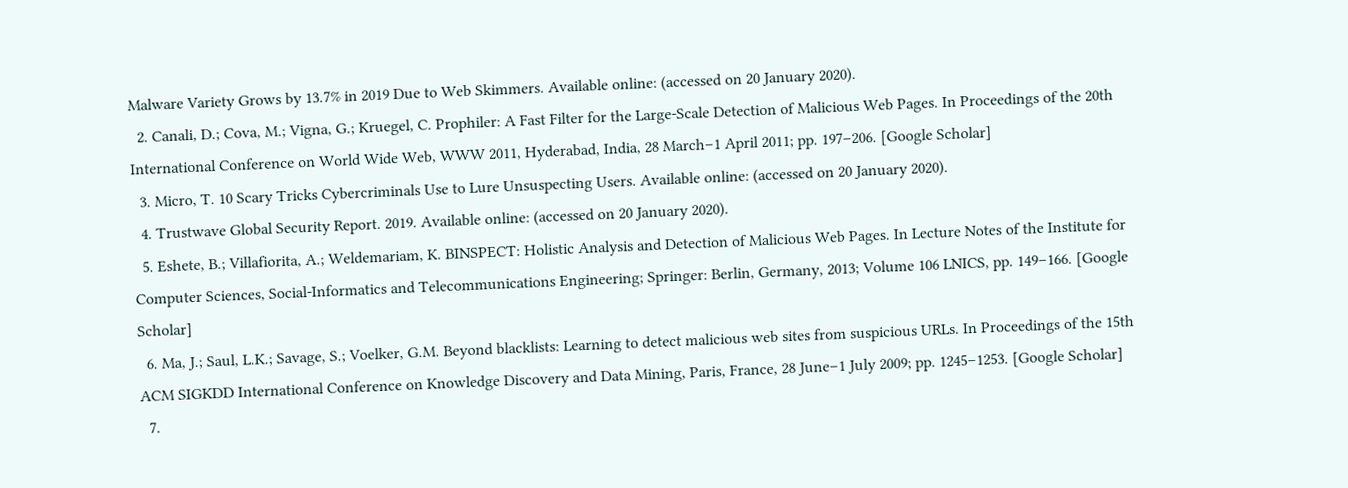Malware Variety Grows by 13.7% in 2019 Due to Web Skimmers. Available online: (accessed on 20 January 2020).
  2. Canali, D.; Cova, M.; Vigna, G.; Kruegel, C. Prophiler: A Fast Filter for the Large-Scale Detection of Malicious Web Pages. In Proceedings of the 20th International Conference on World Wide Web, WWW 2011, Hyderabad, India, 28 March–1 April 2011; pp. 197–206. [Google Scholar]
  3. Micro, T. 10 Scary Tricks Cybercriminals Use to Lure Unsuspecting Users. Available online: (accessed on 20 January 2020).
  4. Trustwave Global Security Report. 2019. Available online: (accessed on 20 January 2020).
  5. Eshete, B.; Villafiorita, A.; Weldemariam, K. BINSPECT: Holistic Analysis and Detection of Malicious Web Pages. In Lecture Notes of the Institute for Computer Sciences, Social-Informatics and Telecommunications Engineering; Springer: Berlin, Germany, 2013; Volume 106 LNICS, pp. 149–166. [Google Scholar]
  6. Ma, J.; Saul, L.K.; Savage, S.; Voelker, G.M. Beyond blacklists: Learning to detect malicious web sites from suspicious URLs. In Proceedings of the 15th ACM SIGKDD International Conference on Knowledge Discovery and Data Mining, Paris, France, 28 June–1 July 2009; pp. 1245–1253. [Google Scholar]
  7.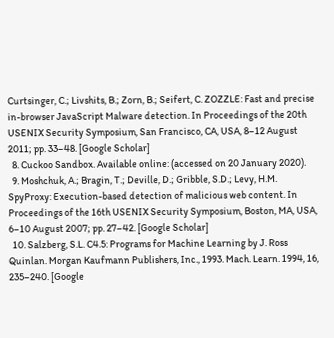Curtsinger, C.; Livshits, B.; Zorn, B.; Seifert, C. ZOZZLE: Fast and precise in-browser JavaScript Malware detection. In Proceedings of the 20th USENIX Security Symposium, San Francisco, CA, USA, 8–12 August 2011; pp. 33–48. [Google Scholar]
  8. Cuckoo Sandbox. Available online: (accessed on 20 January 2020).
  9. Moshchuk, A.; Bragin, T.; Deville, D.; Gribble, S.D.; Levy, H.M. SpyProxy: Execution-based detection of malicious web content. In Proceedings of the 16th USENIX Security Symposium, Boston, MA, USA, 6–10 August 2007; pp. 27–42. [Google Scholar]
  10. Salzberg, S.L. C4.5: Programs for Machine Learning by J. Ross Quinlan. Morgan Kaufmann Publishers, Inc., 1993. Mach. Learn. 1994, 16, 235–240. [Google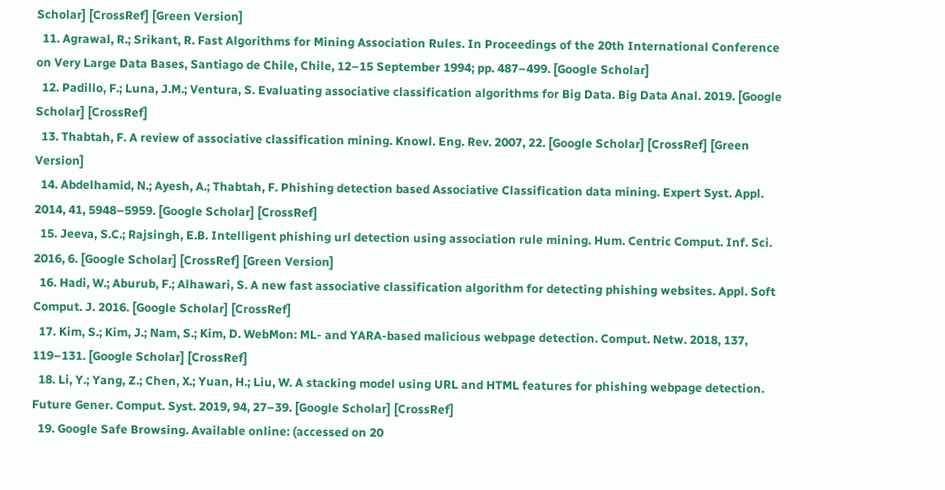Scholar] [CrossRef] [Green Version]
  11. Agrawal, R.; Srikant, R. Fast Algorithms for Mining Association Rules. In Proceedings of the 20th International Conference on Very Large Data Bases, Santiago de Chile, Chile, 12–15 September 1994; pp. 487–499. [Google Scholar]
  12. Padillo, F.; Luna, J.M.; Ventura, S. Evaluating associative classification algorithms for Big Data. Big Data Anal. 2019. [Google Scholar] [CrossRef]
  13. Thabtah, F. A review of associative classification mining. Knowl. Eng. Rev. 2007, 22. [Google Scholar] [CrossRef] [Green Version]
  14. Abdelhamid, N.; Ayesh, A.; Thabtah, F. Phishing detection based Associative Classification data mining. Expert Syst. Appl. 2014, 41, 5948–5959. [Google Scholar] [CrossRef]
  15. Jeeva, S.C.; Rajsingh, E.B. Intelligent phishing url detection using association rule mining. Hum. Centric Comput. Inf. Sci. 2016, 6. [Google Scholar] [CrossRef] [Green Version]
  16. Hadi, W.; Aburub, F.; Alhawari, S. A new fast associative classification algorithm for detecting phishing websites. Appl. Soft Comput. J. 2016. [Google Scholar] [CrossRef]
  17. Kim, S.; Kim, J.; Nam, S.; Kim, D. WebMon: ML- and YARA-based malicious webpage detection. Comput. Netw. 2018, 137, 119–131. [Google Scholar] [CrossRef]
  18. Li, Y.; Yang, Z.; Chen, X.; Yuan, H.; Liu, W. A stacking model using URL and HTML features for phishing webpage detection. Future Gener. Comput. Syst. 2019, 94, 27–39. [Google Scholar] [CrossRef]
  19. Google Safe Browsing. Available online: (accessed on 20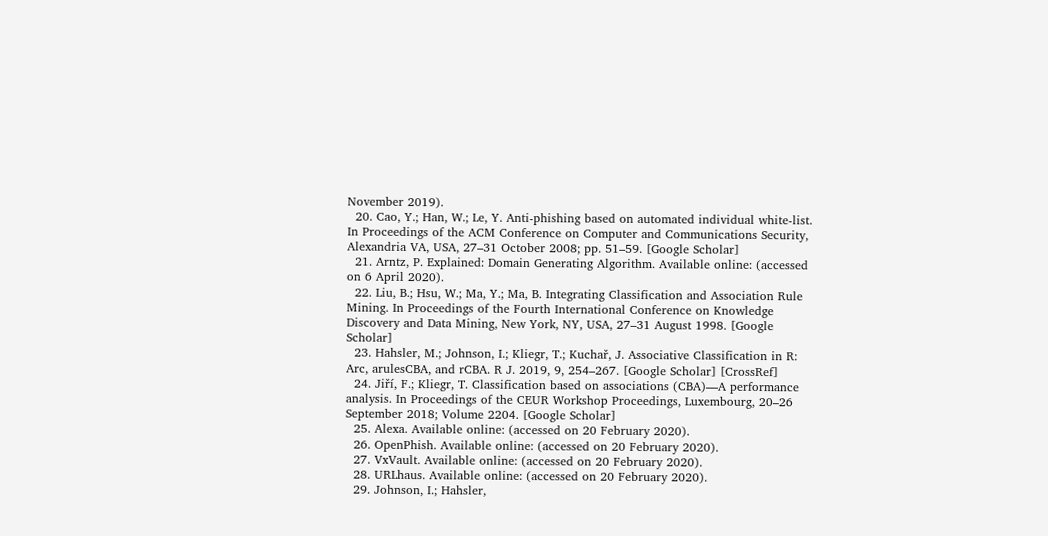November 2019).
  20. Cao, Y.; Han, W.; Le, Y. Anti-phishing based on automated individual white-list. In Proceedings of the ACM Conference on Computer and Communications Security, Alexandria VA, USA, 27–31 October 2008; pp. 51–59. [Google Scholar]
  21. Arntz, P. Explained: Domain Generating Algorithm. Available online: (accessed on 6 April 2020).
  22. Liu, B.; Hsu, W.; Ma, Y.; Ma, B. Integrating Classification and Association Rule Mining. In Proceedings of the Fourth International Conference on Knowledge Discovery and Data Mining, New York, NY, USA, 27–31 August 1998. [Google Scholar]
  23. Hahsler, M.; Johnson, I.; Kliegr, T.; Kuchař, J. Associative Classification in R: Arc, arulesCBA, and rCBA. R J. 2019, 9, 254–267. [Google Scholar] [CrossRef]
  24. Jiří, F.; Kliegr, T. Classification based on associations (CBA)—A performance analysis. In Proceedings of the CEUR Workshop Proceedings, Luxembourg, 20–26 September 2018; Volume 2204. [Google Scholar]
  25. Alexa. Available online: (accessed on 20 February 2020).
  26. OpenPhish. Available online: (accessed on 20 February 2020).
  27. VxVault. Available online: (accessed on 20 February 2020).
  28. URLhaus. Available online: (accessed on 20 February 2020).
  29. Johnson, I.; Hahsler,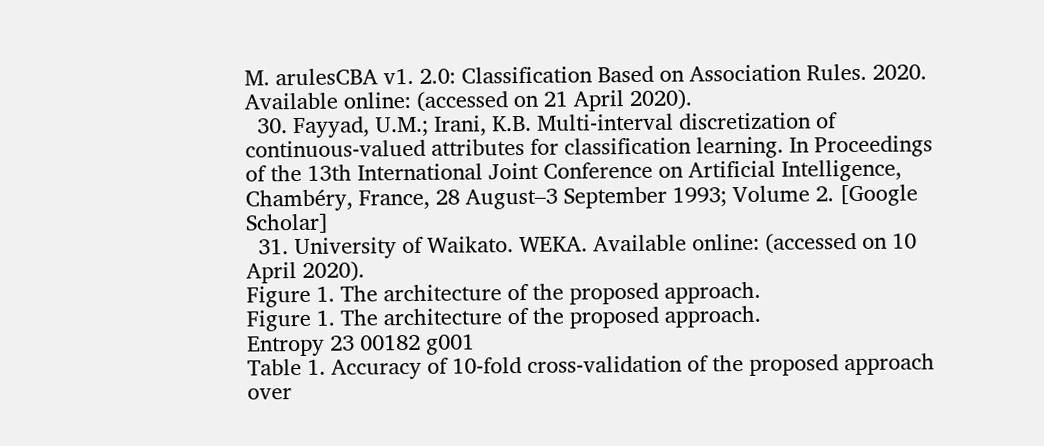M. arulesCBA v1. 2.0: Classification Based on Association Rules. 2020. Available online: (accessed on 21 April 2020).
  30. Fayyad, U.M.; Irani, K.B. Multi-interval discretization of continuous-valued attributes for classification learning. In Proceedings of the 13th International Joint Conference on Artificial Intelligence, Chambéry, France, 28 August–3 September 1993; Volume 2. [Google Scholar]
  31. University of Waikato. WEKA. Available online: (accessed on 10 April 2020).
Figure 1. The architecture of the proposed approach.
Figure 1. The architecture of the proposed approach.
Entropy 23 00182 g001
Table 1. Accuracy of 10-fold cross-validation of the proposed approach over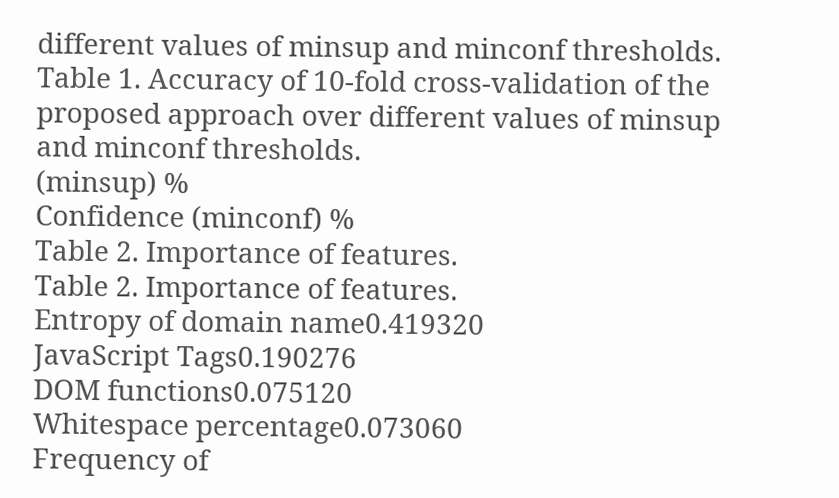different values of minsup and minconf thresholds.
Table 1. Accuracy of 10-fold cross-validation of the proposed approach over different values of minsup and minconf thresholds.
(minsup) %
Confidence (minconf) %
Table 2. Importance of features.
Table 2. Importance of features.
Entropy of domain name0.419320
JavaScript Tags0.190276
DOM functions0.075120
Whitespace percentage0.073060
Frequency of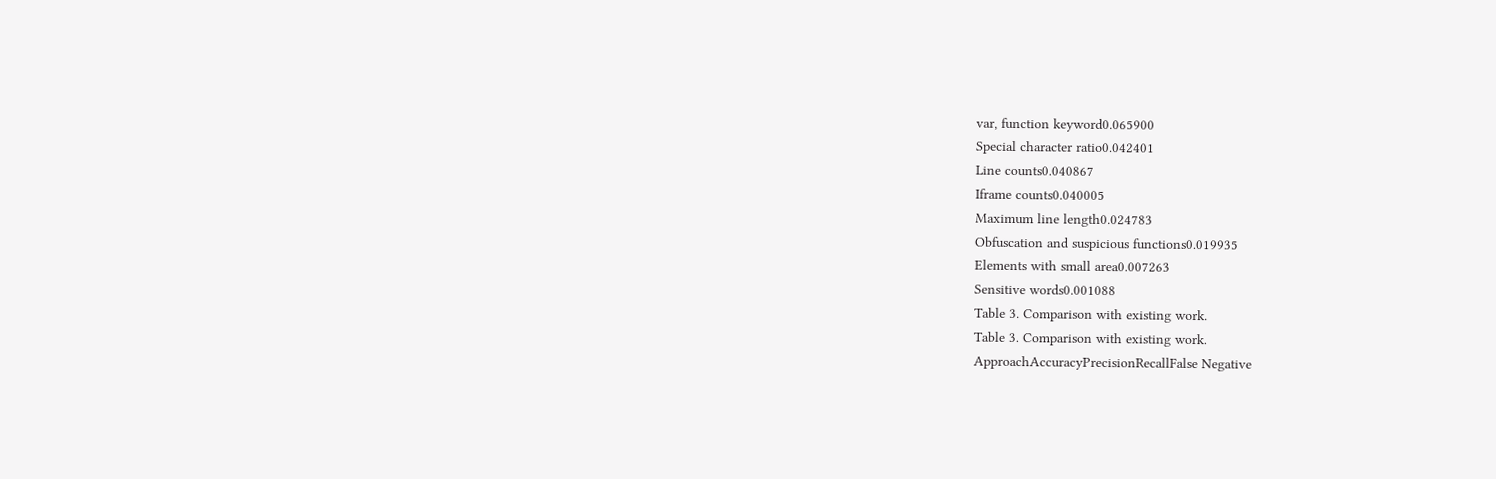var, function keyword0.065900
Special character ratio0.042401
Line counts0.040867
Iframe counts0.040005
Maximum line length0.024783
Obfuscation and suspicious functions0.019935
Elements with small area0.007263
Sensitive words0.001088
Table 3. Comparison with existing work.
Table 3. Comparison with existing work.
ApproachAccuracyPrecisionRecallFalse Negative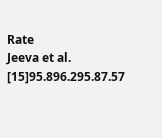Rate
Jeeva et al. [15]95.896.295.87.57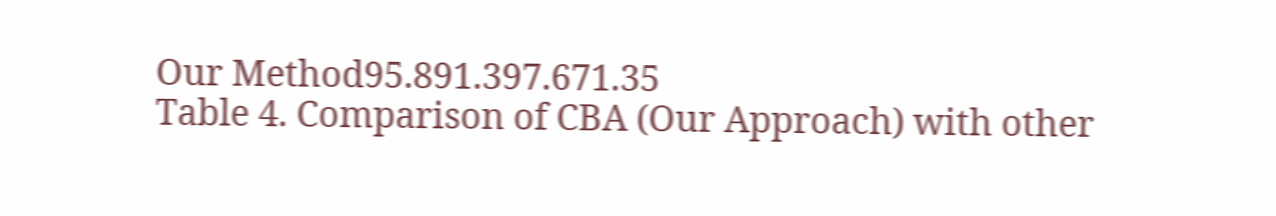Our Method95.891.397.671.35
Table 4. Comparison of CBA (Our Approach) with other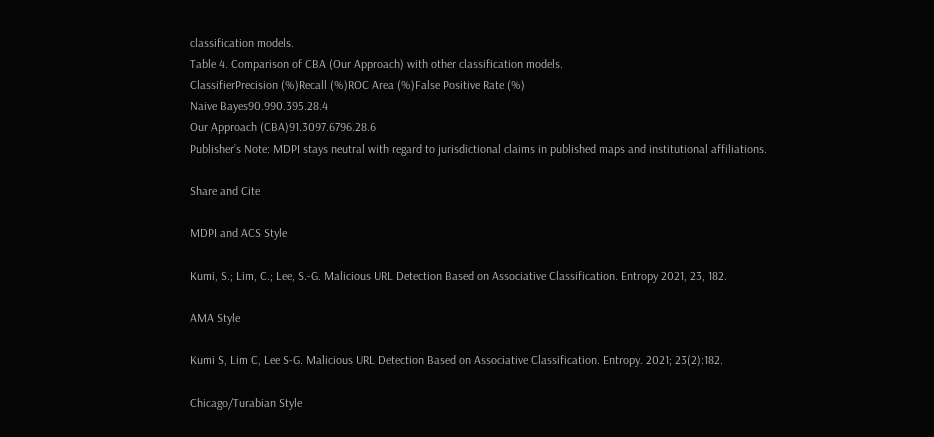classification models.
Table 4. Comparison of CBA (Our Approach) with other classification models.
ClassifierPrecision (%)Recall (%)ROC Area (%)False Positive Rate (%)
Naive Bayes90.990.395.28.4
Our Approach (CBA)91.3097.6796.28.6
Publisher’s Note: MDPI stays neutral with regard to jurisdictional claims in published maps and institutional affiliations.

Share and Cite

MDPI and ACS Style

Kumi, S.; Lim, C.; Lee, S.-G. Malicious URL Detection Based on Associative Classification. Entropy 2021, 23, 182.

AMA Style

Kumi S, Lim C, Lee S-G. Malicious URL Detection Based on Associative Classification. Entropy. 2021; 23(2):182.

Chicago/Turabian Style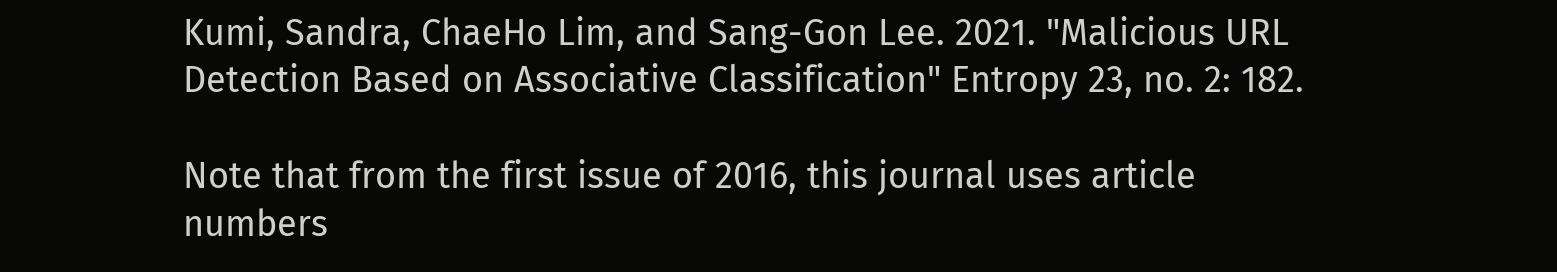Kumi, Sandra, ChaeHo Lim, and Sang-Gon Lee. 2021. "Malicious URL Detection Based on Associative Classification" Entropy 23, no. 2: 182.

Note that from the first issue of 2016, this journal uses article numbers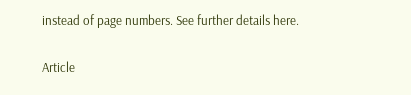instead of page numbers. See further details here.

Article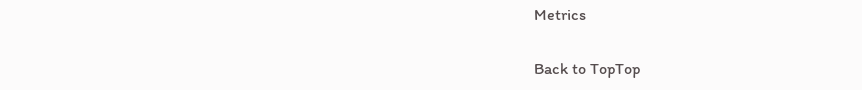Metrics

Back to TopTop